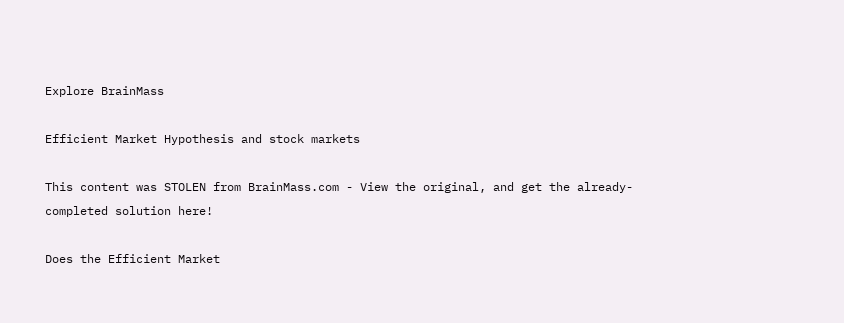Explore BrainMass

Efficient Market Hypothesis and stock markets

This content was STOLEN from BrainMass.com - View the original, and get the already-completed solution here!

Does the Efficient Market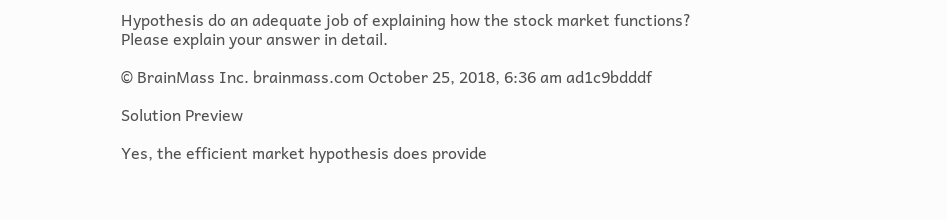Hypothesis do an adequate job of explaining how the stock market functions? Please explain your answer in detail.

© BrainMass Inc. brainmass.com October 25, 2018, 6:36 am ad1c9bdddf

Solution Preview

Yes, the efficient market hypothesis does provide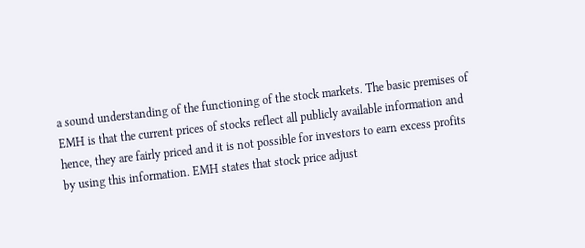a sound understanding of the functioning of the stock markets. The basic premises of EMH is that the current prices of stocks reflect all publicly available information and hence, they are fairly priced and it is not possible for investors to earn excess profits by using this information. EMH states that stock price adjust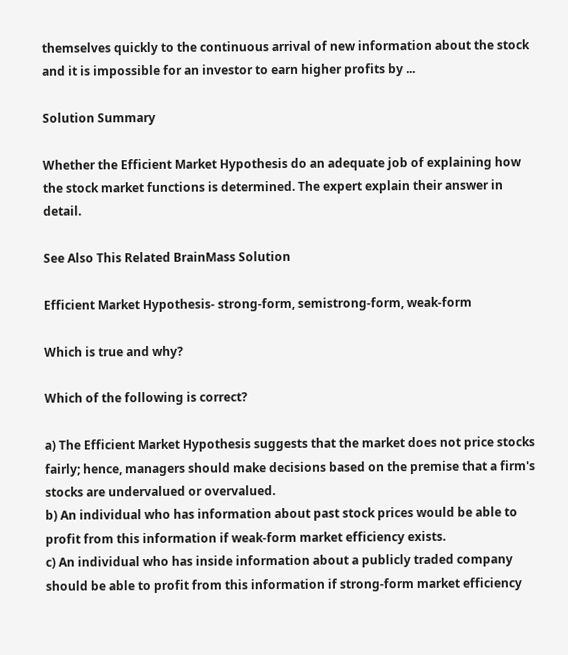themselves quickly to the continuous arrival of new information about the stock and it is impossible for an investor to earn higher profits by ...

Solution Summary

Whether the Efficient Market Hypothesis do an adequate job of explaining how the stock market functions is determined. The expert explain their answer in detail.

See Also This Related BrainMass Solution

Efficient Market Hypothesis- strong-form, semistrong-form, weak-form

Which is true and why?

Which of the following is correct?

a) The Efficient Market Hypothesis suggests that the market does not price stocks fairly; hence, managers should make decisions based on the premise that a firm's stocks are undervalued or overvalued.
b) An individual who has information about past stock prices would be able to profit from this information if weak-form market efficiency exists.
c) An individual who has inside information about a publicly traded company should be able to profit from this information if strong-form market efficiency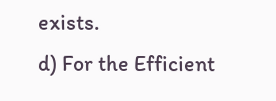exists.
d) For the Efficient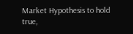Market Hypothesis to hold true,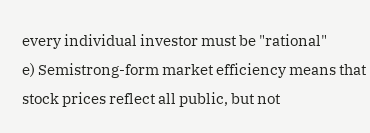every individual investor must be "rational"
e) Semistrong-form market efficiency means that stock prices reflect all public, but not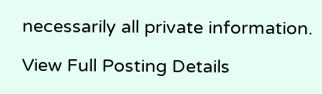necessarily all private information.

View Full Posting Details